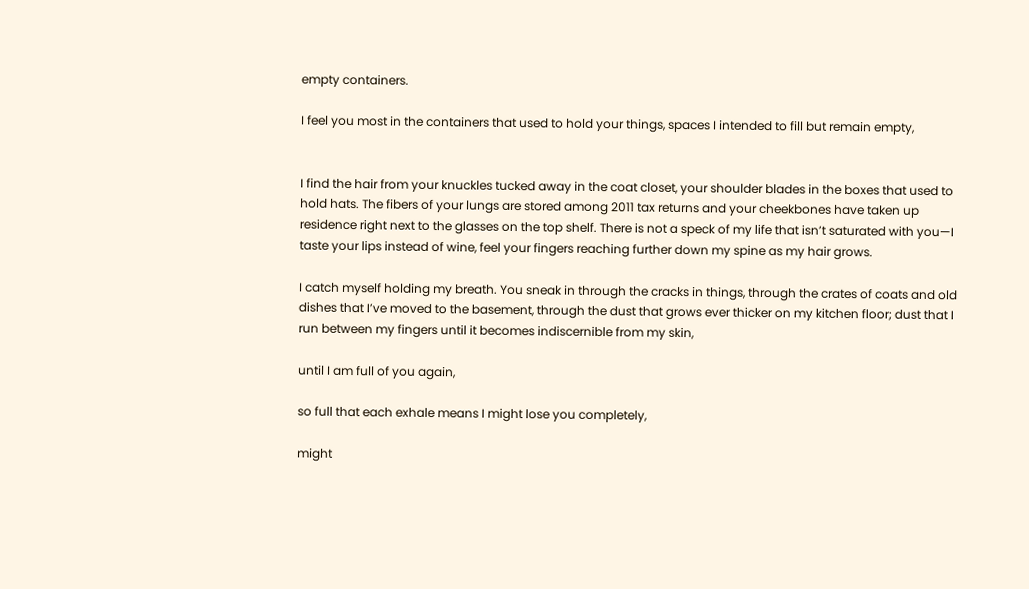empty containers.

I feel you most in the containers that used to hold your things, spaces I intended to fill but remain empty,


I find the hair from your knuckles tucked away in the coat closet, your shoulder blades in the boxes that used to hold hats. The fibers of your lungs are stored among 2011 tax returns and your cheekbones have taken up residence right next to the glasses on the top shelf. There is not a speck of my life that isn’t saturated with you—I taste your lips instead of wine, feel your fingers reaching further down my spine as my hair grows.

I catch myself holding my breath. You sneak in through the cracks in things, through the crates of coats and old dishes that I’ve moved to the basement, through the dust that grows ever thicker on my kitchen floor; dust that I run between my fingers until it becomes indiscernible from my skin,

until I am full of you again,

so full that each exhale means I might lose you completely,

might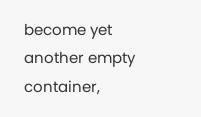become yet another empty container,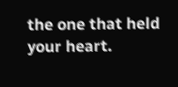the one that held your heart.